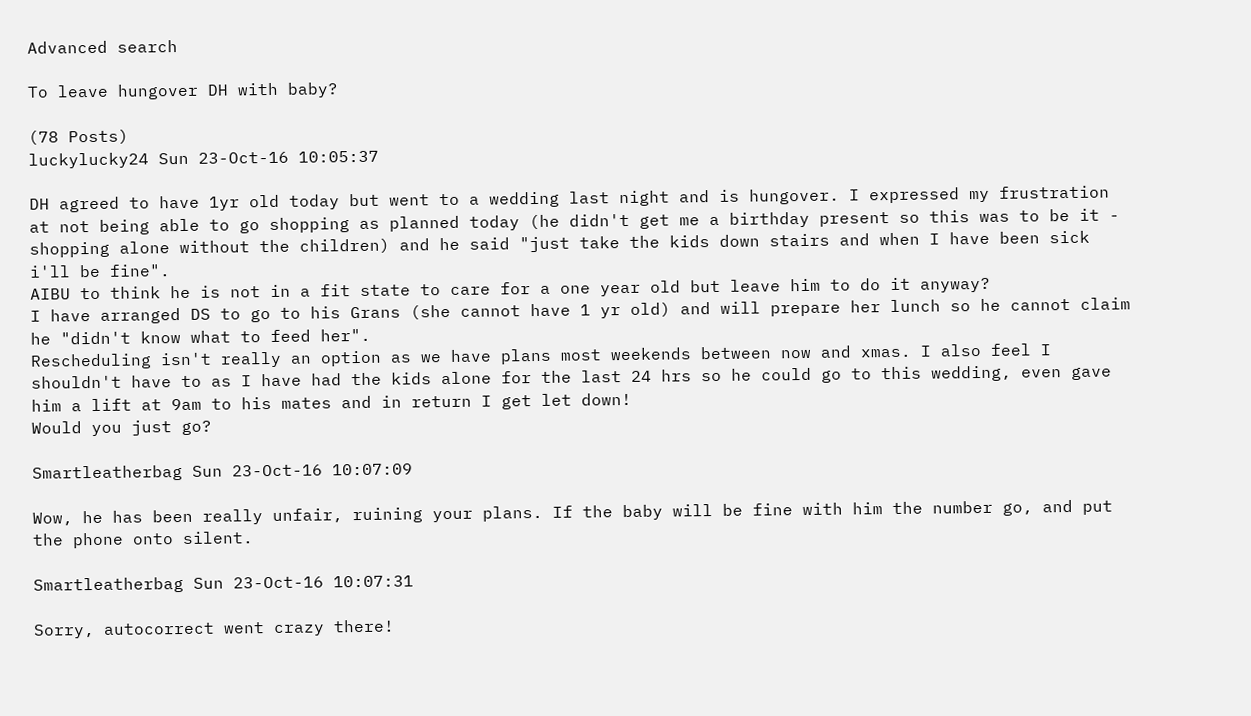Advanced search

To leave hungover DH with baby?

(78 Posts)
luckylucky24 Sun 23-Oct-16 10:05:37

DH agreed to have 1yr old today but went to a wedding last night and is hungover. I expressed my frustration at not being able to go shopping as planned today (he didn't get me a birthday present so this was to be it - shopping alone without the children) and he said "just take the kids down stairs and when I have been sick i'll be fine".
AIBU to think he is not in a fit state to care for a one year old but leave him to do it anyway?
I have arranged DS to go to his Grans (she cannot have 1 yr old) and will prepare her lunch so he cannot claim he "didn't know what to feed her".
Rescheduling isn't really an option as we have plans most weekends between now and xmas. I also feel I shouldn't have to as I have had the kids alone for the last 24 hrs so he could go to this wedding, even gave him a lift at 9am to his mates and in return I get let down!
Would you just go?

Smartleatherbag Sun 23-Oct-16 10:07:09

Wow, he has been really unfair, ruining your plans. If the baby will be fine with him the number go, and put the phone onto silent.

Smartleatherbag Sun 23-Oct-16 10:07:31

Sorry, autocorrect went crazy there!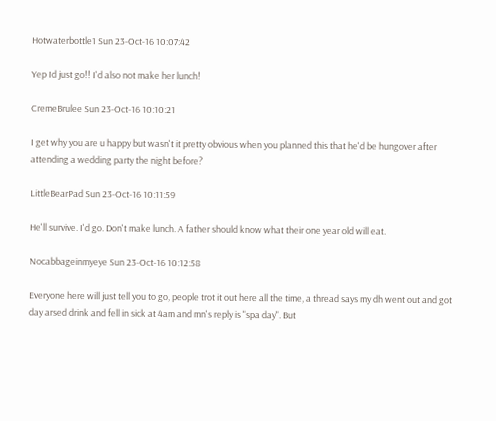Hotwaterbottle1 Sun 23-Oct-16 10:07:42

Yep Id just go!! I'd also not make her lunch!

CremeBrulee Sun 23-Oct-16 10:10:21

I get why you are u happy but wasn't it pretty obvious when you planned this that he'd be hungover after attending a wedding party the night before?

LittleBearPad Sun 23-Oct-16 10:11:59

He'll survive. I'd go. Don't make lunch. A father should know what their one year old will eat.

Nocabbageinmyeye Sun 23-Oct-16 10:12:58

Everyone here will just tell you to go, people trot it out here all the time, a thread says my dh went out and got day arsed drink and fell in sick at 4am and mn's reply is "spa day". But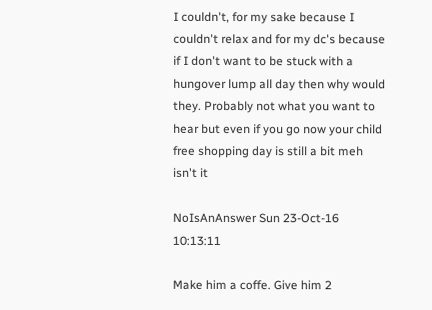I couldn't, for my sake because I couldn't relax and for my dc's because if I don't want to be stuck with a hungover lump all day then why would they. Probably not what you want to hear but even if you go now your child free shopping day is still a bit meh isn't it

NoIsAnAnswer Sun 23-Oct-16 10:13:11

Make him a coffe. Give him 2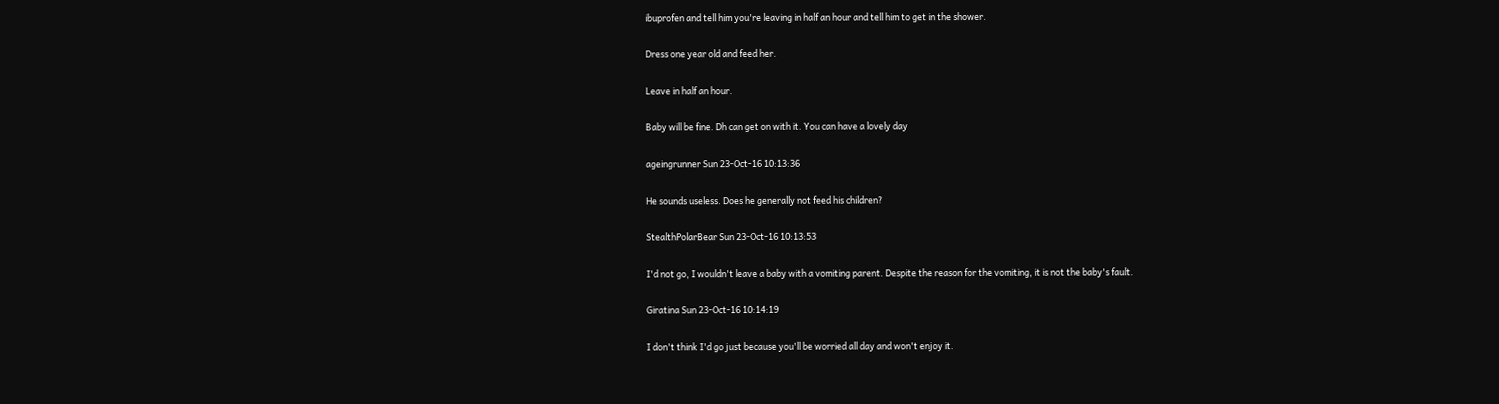ibuprofen and tell him you're leaving in half an hour and tell him to get in the shower.

Dress one year old and feed her.

Leave in half an hour.

Baby will be fine. Dh can get on with it. You can have a lovely day

ageingrunner Sun 23-Oct-16 10:13:36

He sounds useless. Does he generally not feed his children?

StealthPolarBear Sun 23-Oct-16 10:13:53

I'd not go, I wouldn't leave a baby with a vomiting parent. Despite the reason for the vomiting, it is not the baby's fault.

Giratina Sun 23-Oct-16 10:14:19

I don't think I'd go just because you'll be worried all day and won't enjoy it.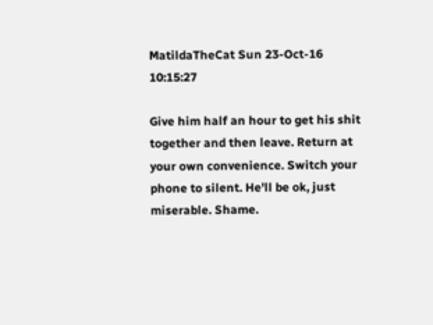MatildaTheCat Sun 23-Oct-16 10:15:27

Give him half an hour to get his shit together and then leave. Return at your own convenience. Switch your phone to silent. He'll be ok, just miserable. Shame.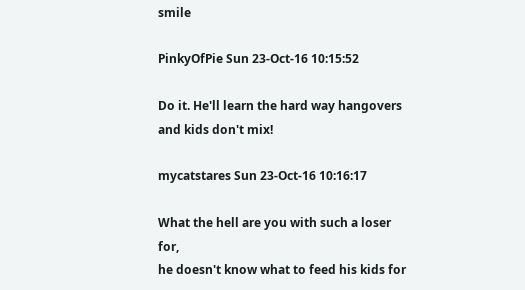smile

PinkyOfPie Sun 23-Oct-16 10:15:52

Do it. He'll learn the hard way hangovers and kids don't mix!

mycatstares Sun 23-Oct-16 10:16:17

What the hell are you with such a loser for,
he doesn't know what to feed his kids for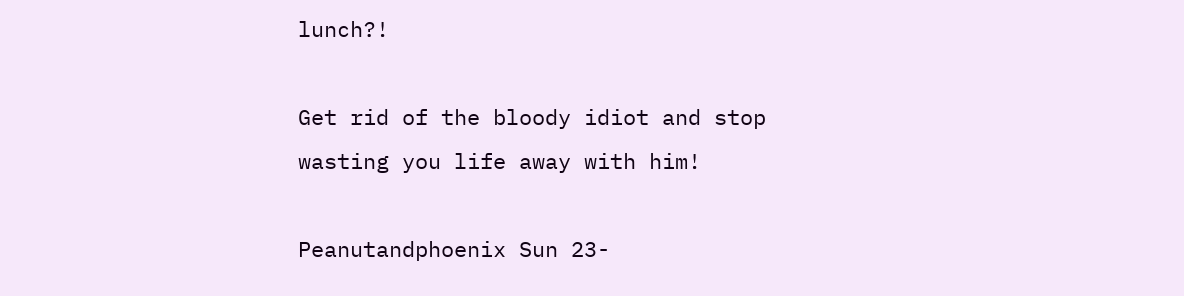lunch?!

Get rid of the bloody idiot and stop wasting you life away with him!

Peanutandphoenix Sun 23-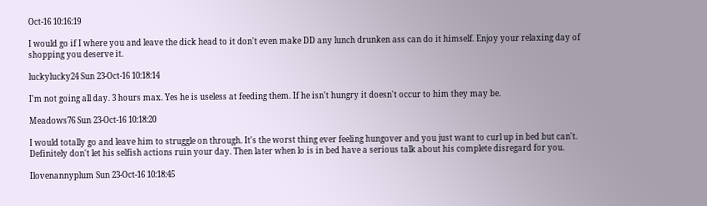Oct-16 10:16:19

I would go if I where you and leave the dick head to it don't even make DD any lunch drunken ass can do it himself. Enjoy your relaxing day of shopping you deserve it.

luckylucky24 Sun 23-Oct-16 10:18:14

I'm not going all day. 3 hours max. Yes he is useless at feeding them. If he isn't hungry it doesn't occur to him they may be.

Meadows76 Sun 23-Oct-16 10:18:20

I would totally go and leave him to struggle on through. It's the worst thing ever feeling hungover and you just want to curl up in bed but can't. Definitely don't let his selfish actions ruin your day. Then later when lo is in bed have a serious talk about his complete disregard for you.

Ilovenannyplum Sun 23-Oct-16 10:18:45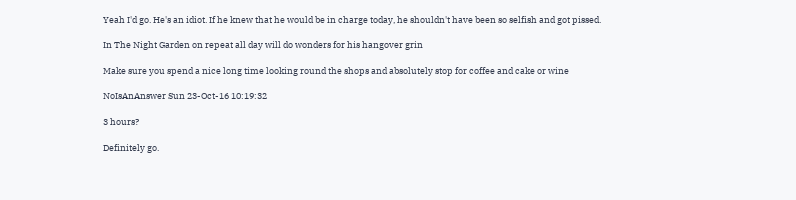Yeah I'd go. He's an idiot. If he knew that he would be in charge today, he shouldn't have been so selfish and got pissed.

In The Night Garden on repeat all day will do wonders for his hangover grin

Make sure you spend a nice long time looking round the shops and absolutely stop for coffee and cake or wine

NoIsAnAnswer Sun 23-Oct-16 10:19:32

3 hours?

Definitely go.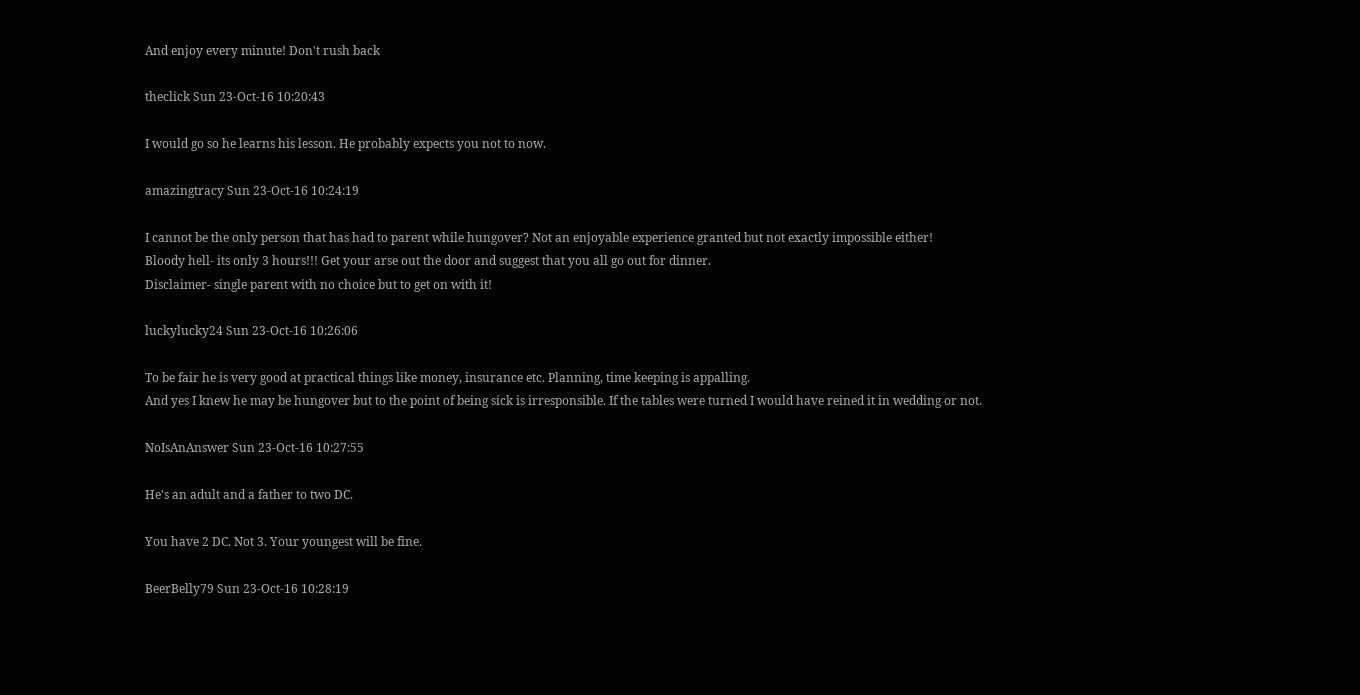And enjoy every minute! Don't rush back

theclick Sun 23-Oct-16 10:20:43

I would go so he learns his lesson. He probably expects you not to now.

amazingtracy Sun 23-Oct-16 10:24:19

I cannot be the only person that has had to parent while hungover? Not an enjoyable experience granted but not exactly impossible either!
Bloody hell- its only 3 hours!!! Get your arse out the door and suggest that you all go out for dinner.
Disclaimer- single parent with no choice but to get on with it!

luckylucky24 Sun 23-Oct-16 10:26:06

To be fair he is very good at practical things like money, insurance etc. Planning, time keeping is appalling.
And yes I knew he may be hungover but to the point of being sick is irresponsible. If the tables were turned I would have reined it in wedding or not.

NoIsAnAnswer Sun 23-Oct-16 10:27:55

He's an adult and a father to two DC.

You have 2 DC. Not 3. Your youngest will be fine.

BeerBelly79 Sun 23-Oct-16 10:28:19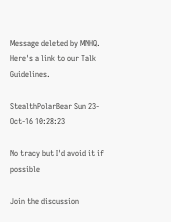Message deleted by MNHQ. Here's a link to our Talk Guidelines.

StealthPolarBear Sun 23-Oct-16 10:28:23

No tracy but I'd avoid it if possible

Join the discussion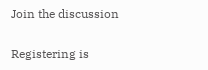Join the discussion

Registering is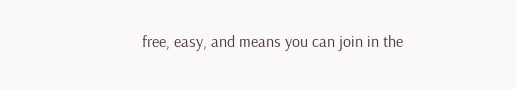free, easy, and means you can join in the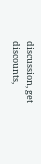discussion, get discounts,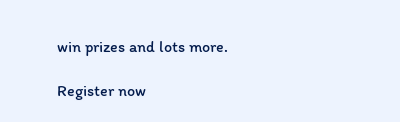win prizes and lots more.

Register now